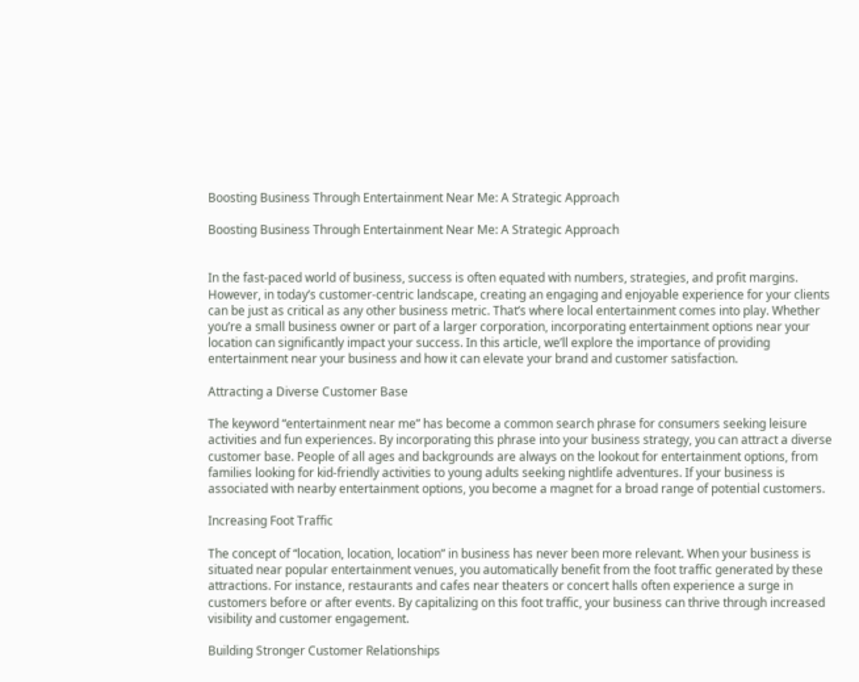Boosting Business Through Entertainment Near Me: A Strategic Approach

Boosting Business Through Entertainment Near Me: A Strategic Approach


In the fast-paced world of business, success is often equated with numbers, strategies, and profit margins. However, in today’s customer-centric landscape, creating an engaging and enjoyable experience for your clients can be just as critical as any other business metric. That’s where local entertainment comes into play. Whether you’re a small business owner or part of a larger corporation, incorporating entertainment options near your location can significantly impact your success. In this article, we’ll explore the importance of providing entertainment near your business and how it can elevate your brand and customer satisfaction.

Attracting a Diverse Customer Base

The keyword “entertainment near me” has become a common search phrase for consumers seeking leisure activities and fun experiences. By incorporating this phrase into your business strategy, you can attract a diverse customer base. People of all ages and backgrounds are always on the lookout for entertainment options, from families looking for kid-friendly activities to young adults seeking nightlife adventures. If your business is associated with nearby entertainment options, you become a magnet for a broad range of potential customers.

Increasing Foot Traffic

The concept of “location, location, location” in business has never been more relevant. When your business is situated near popular entertainment venues, you automatically benefit from the foot traffic generated by these attractions. For instance, restaurants and cafes near theaters or concert halls often experience a surge in customers before or after events. By capitalizing on this foot traffic, your business can thrive through increased visibility and customer engagement.

Building Stronger Customer Relationships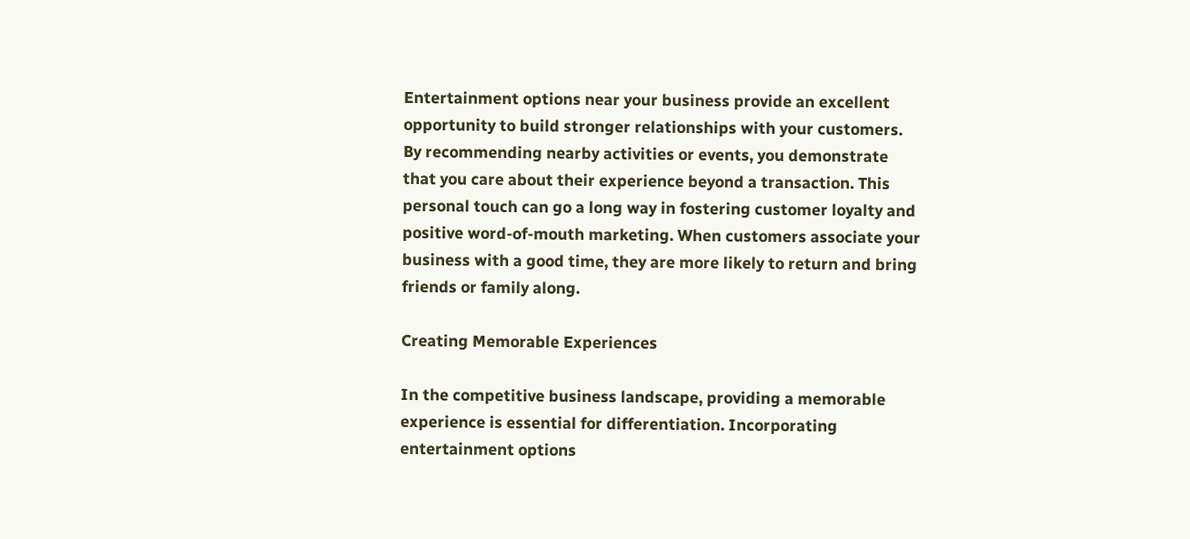Entertainment options near your business provide an excellent opportunity to build stronger relationships with your customers. By recommending nearby activities or events, you demonstrate that you care about their experience beyond a transaction. This personal touch can go a long way in fostering customer loyalty and positive word-of-mouth marketing. When customers associate your business with a good time, they are more likely to return and bring friends or family along.

Creating Memorable Experiences

In the competitive business landscape, providing a memorable experience is essential for differentiation. Incorporating entertainment options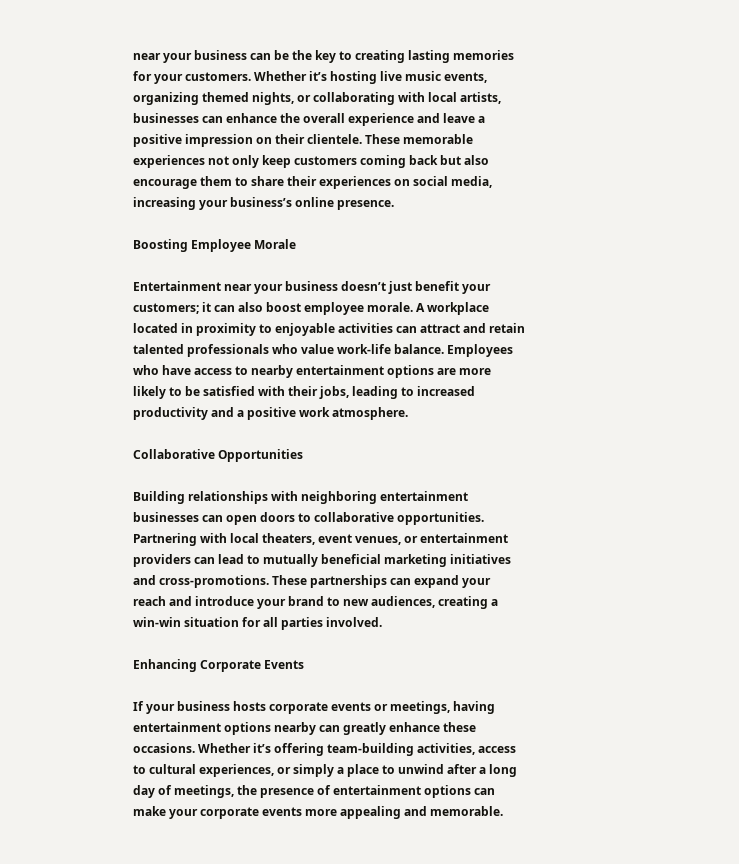near your business can be the key to creating lasting memories for your customers. Whether it’s hosting live music events, organizing themed nights, or collaborating with local artists, businesses can enhance the overall experience and leave a positive impression on their clientele. These memorable experiences not only keep customers coming back but also encourage them to share their experiences on social media, increasing your business’s online presence.

Boosting Employee Morale

Entertainment near your business doesn’t just benefit your customers; it can also boost employee morale. A workplace located in proximity to enjoyable activities can attract and retain talented professionals who value work-life balance. Employees who have access to nearby entertainment options are more likely to be satisfied with their jobs, leading to increased productivity and a positive work atmosphere.

Collaborative Opportunities

Building relationships with neighboring entertainment businesses can open doors to collaborative opportunities. Partnering with local theaters, event venues, or entertainment providers can lead to mutually beneficial marketing initiatives and cross-promotions. These partnerships can expand your reach and introduce your brand to new audiences, creating a win-win situation for all parties involved.

Enhancing Corporate Events

If your business hosts corporate events or meetings, having entertainment options nearby can greatly enhance these occasions. Whether it’s offering team-building activities, access to cultural experiences, or simply a place to unwind after a long day of meetings, the presence of entertainment options can make your corporate events more appealing and memorable.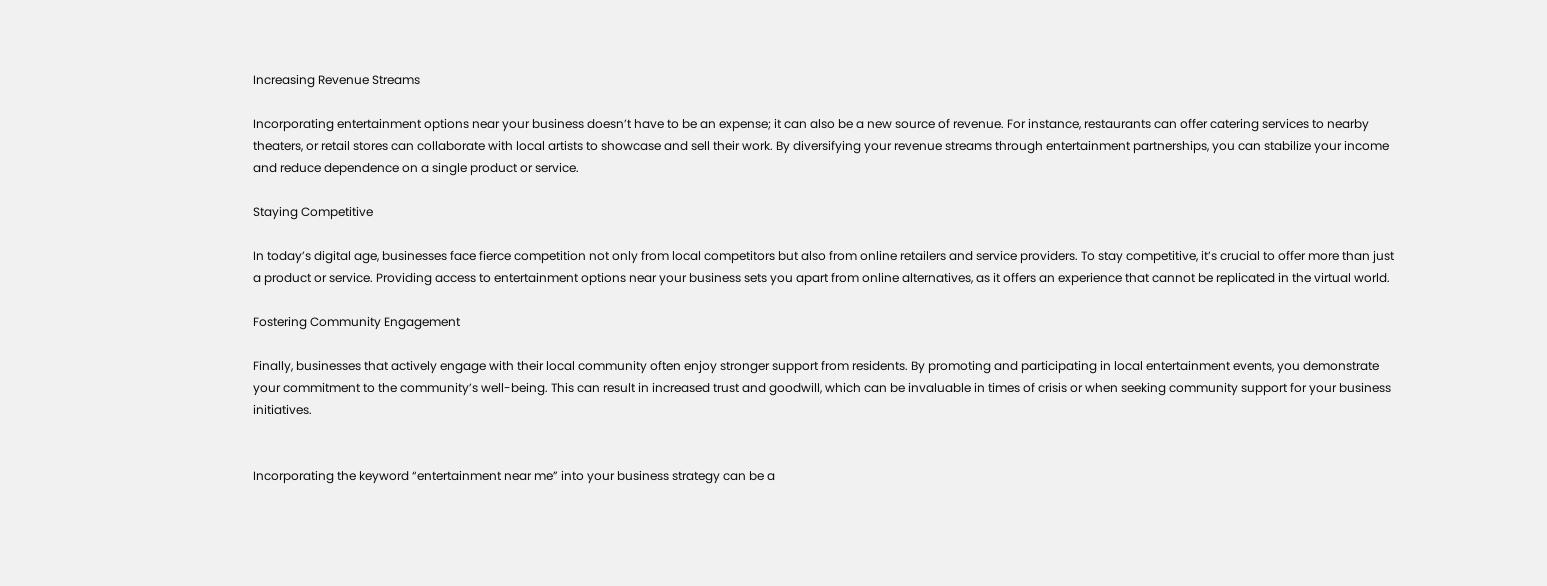Increasing Revenue Streams

Incorporating entertainment options near your business doesn’t have to be an expense; it can also be a new source of revenue. For instance, restaurants can offer catering services to nearby theaters, or retail stores can collaborate with local artists to showcase and sell their work. By diversifying your revenue streams through entertainment partnerships, you can stabilize your income and reduce dependence on a single product or service.

Staying Competitive

In today’s digital age, businesses face fierce competition not only from local competitors but also from online retailers and service providers. To stay competitive, it’s crucial to offer more than just a product or service. Providing access to entertainment options near your business sets you apart from online alternatives, as it offers an experience that cannot be replicated in the virtual world.

Fostering Community Engagement

Finally, businesses that actively engage with their local community often enjoy stronger support from residents. By promoting and participating in local entertainment events, you demonstrate your commitment to the community’s well-being. This can result in increased trust and goodwill, which can be invaluable in times of crisis or when seeking community support for your business initiatives.


Incorporating the keyword “entertainment near me” into your business strategy can be a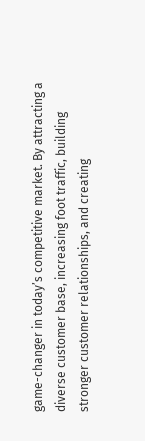game-changer in today’s competitive market. By attracting a diverse customer base, increasing foot traffic, building stronger customer relationships, and creating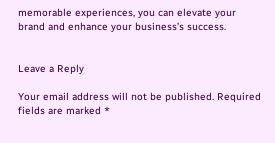memorable experiences, you can elevate your brand and enhance your business’s success.


Leave a Reply

Your email address will not be published. Required fields are marked *